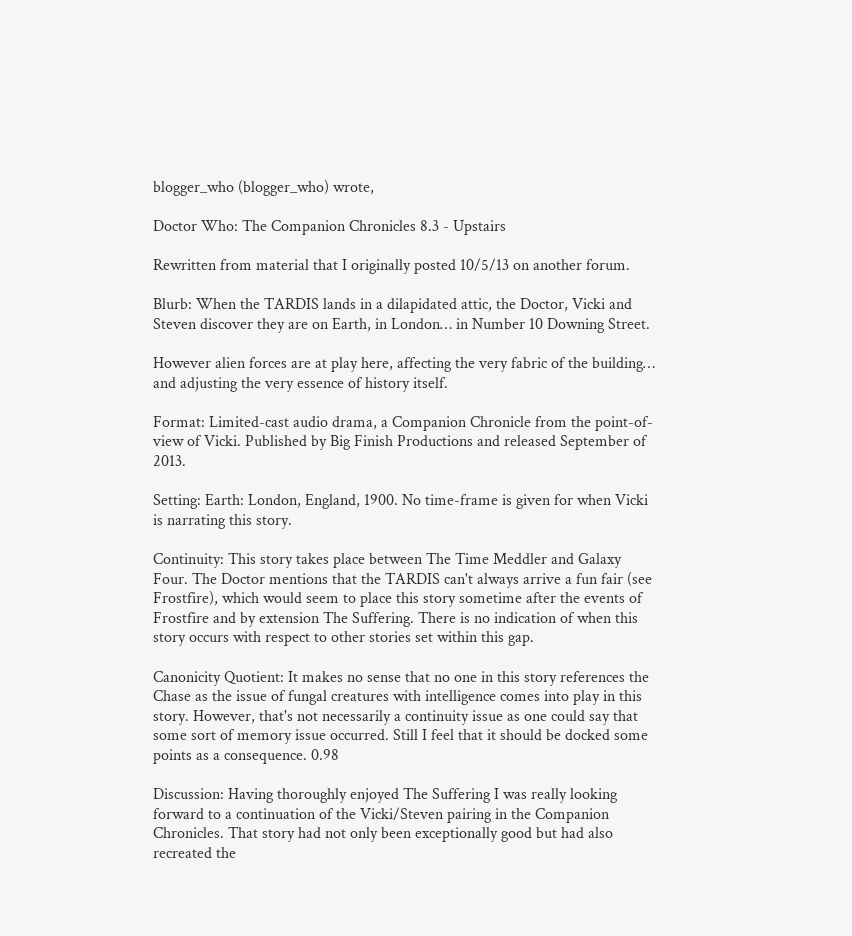blogger_who (blogger_who) wrote,

Doctor Who: The Companion Chronicles 8.3 - Upstairs

Rewritten from material that I originally posted 10/5/13 on another forum.

Blurb: When the TARDIS lands in a dilapidated attic, the Doctor, Vicki and Steven discover they are on Earth, in London… in Number 10 Downing Street.

However alien forces are at play here, affecting the very fabric of the building… and adjusting the very essence of history itself.

Format: Limited-cast audio drama, a Companion Chronicle from the point-of-view of Vicki. Published by Big Finish Productions and released September of 2013.

Setting: Earth: London, England, 1900. No time-frame is given for when Vicki is narrating this story.

Continuity: This story takes place between The Time Meddler and Galaxy Four. The Doctor mentions that the TARDIS can't always arrive a fun fair (see Frostfire), which would seem to place this story sometime after the events of Frostfire and by extension The Suffering. There is no indication of when this story occurs with respect to other stories set within this gap.

Canonicity Quotient: It makes no sense that no one in this story references the Chase as the issue of fungal creatures with intelligence comes into play in this story. However, that's not necessarily a continuity issue as one could say that some sort of memory issue occurred. Still I feel that it should be docked some points as a consequence. 0.98

Discussion: Having thoroughly enjoyed The Suffering I was really looking forward to a continuation of the Vicki/Steven pairing in the Companion Chronicles. That story had not only been exceptionally good but had also recreated the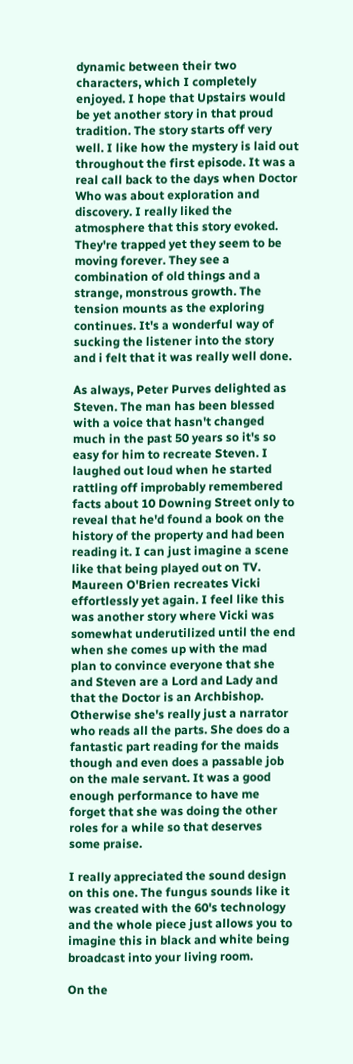dynamic between their two characters, which I completely enjoyed. I hope that Upstairs would be yet another story in that proud tradition. The story starts off very well. I like how the mystery is laid out throughout the first episode. It was a real call back to the days when Doctor Who was about exploration and discovery. I really liked the atmosphere that this story evoked. They're trapped yet they seem to be moving forever. They see a combination of old things and a strange, monstrous growth. The tension mounts as the exploring continues. It's a wonderful way of sucking the listener into the story and i felt that it was really well done.

As always, Peter Purves delighted as Steven. The man has been blessed with a voice that hasn't changed much in the past 50 years so it's so easy for him to recreate Steven. I laughed out loud when he started rattling off improbably remembered facts about 10 Downing Street only to reveal that he'd found a book on the history of the property and had been reading it. I can just imagine a scene like that being played out on TV. Maureen O'Brien recreates Vicki effortlessly yet again. I feel like this was another story where Vicki was somewhat underutilized until the end when she comes up with the mad plan to convince everyone that she and Steven are a Lord and Lady and that the Doctor is an Archbishop. Otherwise she's really just a narrator who reads all the parts. She does do a fantastic part reading for the maids though and even does a passable job on the male servant. It was a good enough performance to have me forget that she was doing the other roles for a while so that deserves some praise.

I really appreciated the sound design on this one. The fungus sounds like it was created with the 60's technology and the whole piece just allows you to imagine this in black and white being broadcast into your living room.

On the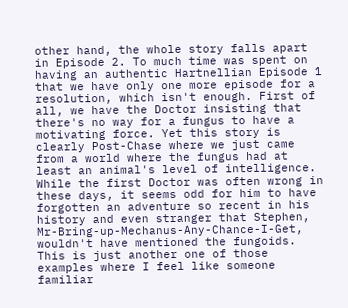other hand, the whole story falls apart in Episode 2. To much time was spent on having an authentic Hartnellian Episode 1 that we have only one more episode for a resolution, which isn't enough. First of all, we have the Doctor insisting that there's no way for a fungus to have a motivating force. Yet this story is clearly Post-Chase where we just came from a world where the fungus had at least an animal's level of intelligence. While the first Doctor was often wrong in these days, it seems odd for him to have forgotten an adventure so recent in his history and even stranger that Stephen, Mr-Bring-up-Mechanus-Any-Chance-I-Get, wouldn't have mentioned the fungoids. This is just another one of those examples where I feel like someone familiar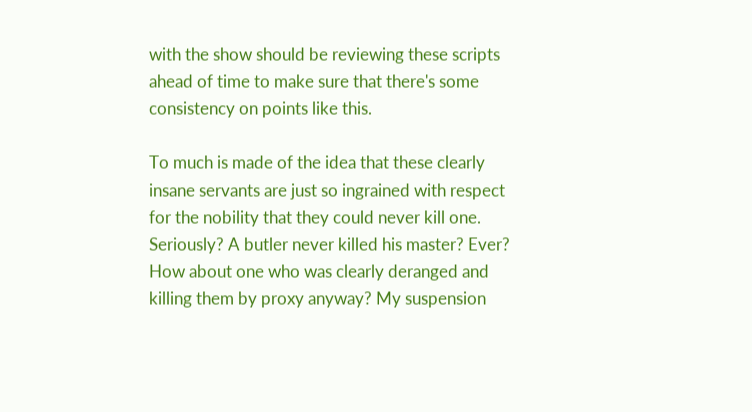with the show should be reviewing these scripts ahead of time to make sure that there's some consistency on points like this.

To much is made of the idea that these clearly insane servants are just so ingrained with respect for the nobility that they could never kill one. Seriously? A butler never killed his master? Ever? How about one who was clearly deranged and killing them by proxy anyway? My suspension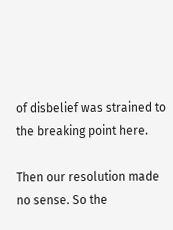of disbelief was strained to the breaking point here.

Then our resolution made no sense. So the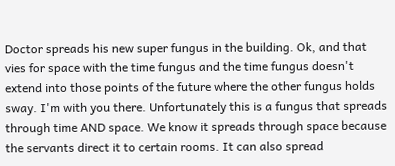Doctor spreads his new super fungus in the building. Ok, and that vies for space with the time fungus and the time fungus doesn't extend into those points of the future where the other fungus holds sway. I'm with you there. Unfortunately this is a fungus that spreads through time AND space. We know it spreads through space because the servants direct it to certain rooms. It can also spread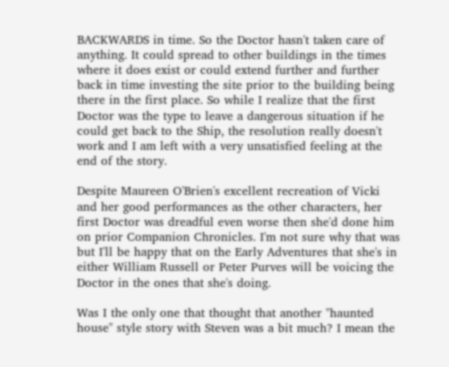BACKWARDS in time. So the Doctor hasn't taken care of anything. It could spread to other buildings in the times where it does exist or could extend further and further back in time investing the site prior to the building being there in the first place. So while I realize that the first Doctor was the type to leave a dangerous situation if he could get back to the Ship, the resolution really doesn't work and I am left with a very unsatisfied feeling at the end of the story.

Despite Maureen O'Brien's excellent recreation of Vicki and her good performances as the other characters, her first Doctor was dreadful even worse then she'd done him on prior Companion Chronicles. I'm not sure why that was but I'll be happy that on the Early Adventures that she's in either William Russell or Peter Purves will be voicing the Doctor in the ones that she's doing.

Was I the only one that thought that another "haunted house" style story with Steven was a bit much? I mean the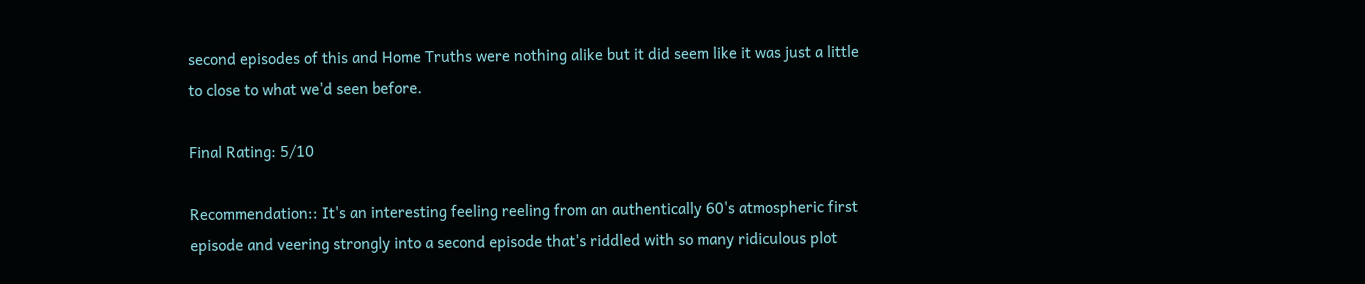second episodes of this and Home Truths were nothing alike but it did seem like it was just a little to close to what we'd seen before.

Final Rating: 5/10

Recommendation:: It's an interesting feeling reeling from an authentically 60's atmospheric first episode and veering strongly into a second episode that's riddled with so many ridiculous plot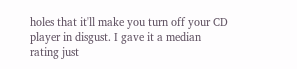holes that it'll make you turn off your CD player in disgust. I gave it a median rating just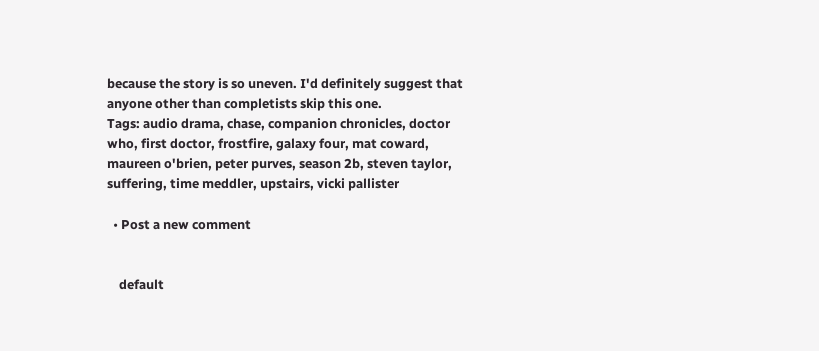because the story is so uneven. I'd definitely suggest that anyone other than completists skip this one.
Tags: audio drama, chase, companion chronicles, doctor who, first doctor, frostfire, galaxy four, mat coward, maureen o'brien, peter purves, season 2b, steven taylor, suffering, time meddler, upstairs, vicki pallister

  • Post a new comment


    default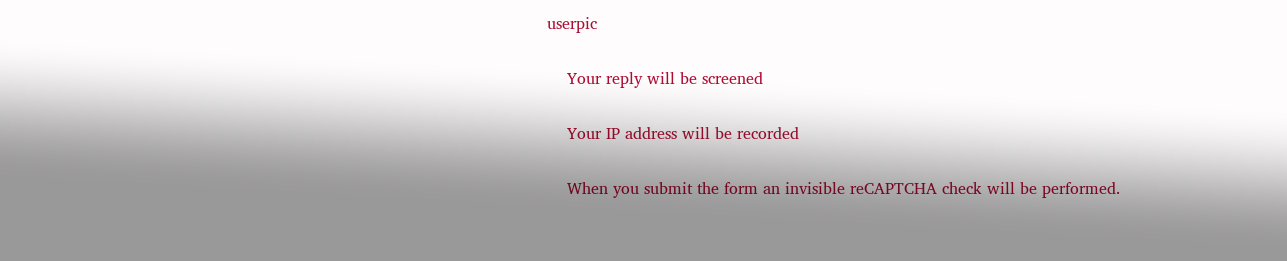userpic

    Your reply will be screened

    Your IP address will be recorded

    When you submit the form an invisible reCAPTCHA check will be performed.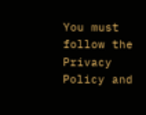You must follow the Privacy Policy and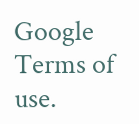Google Terms of use.